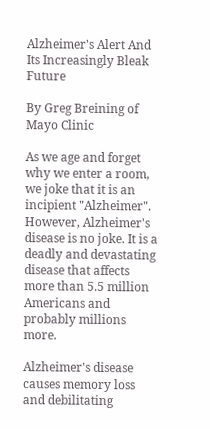Alzheimer's Alert And Its Increasingly Bleak Future

By Greg Breining of Mayo Clinic

As we age and forget why we enter a room, we joke that it is an incipient "Alzheimer". However, Alzheimer's disease is no joke. It is a deadly and devastating disease that affects more than 5.5 million Americans and probably millions more.

Alzheimer's disease causes memory loss and debilitating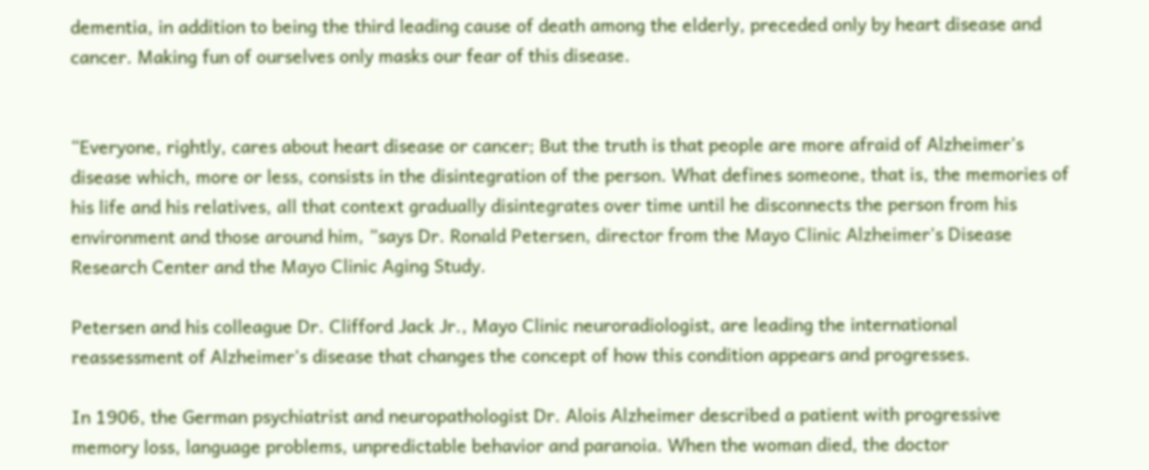dementia, in addition to being the third leading cause of death among the elderly, preceded only by heart disease and cancer. Making fun of ourselves only masks our fear of this disease.


“Everyone, rightly, cares about heart disease or cancer; But the truth is that people are more afraid of Alzheimer's disease which, more or less, consists in the disintegration of the person. What defines someone, that is, the memories of his life and his relatives, all that context gradually disintegrates over time until he disconnects the person from his environment and those around him, ”says Dr. Ronald Petersen, director from the Mayo Clinic Alzheimer's Disease Research Center and the Mayo Clinic Aging Study.

Petersen and his colleague Dr. Clifford Jack Jr., Mayo Clinic neuroradiologist, are leading the international reassessment of Alzheimer's disease that changes the concept of how this condition appears and progresses.

In 1906, the German psychiatrist and neuropathologist Dr. Alois Alzheimer described a patient with progressive memory loss, language problems, unpredictable behavior and paranoia. When the woman died, the doctor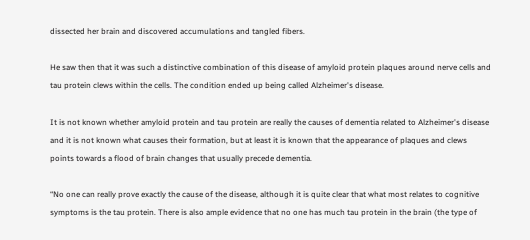dissected her brain and discovered accumulations and tangled fibers.

He saw then that it was such a distinctive combination of this disease of amyloid protein plaques around nerve cells and tau protein clews within the cells. The condition ended up being called Alzheimer's disease.

It is not known whether amyloid protein and tau protein are really the causes of dementia related to Alzheimer's disease and it is not known what causes their formation, but at least it is known that the appearance of plaques and clews points towards a flood of brain changes that usually precede dementia.

“No one can really prove exactly the cause of the disease, although it is quite clear that what most relates to cognitive symptoms is the tau protein. There is also ample evidence that no one has much tau protein in the brain (the type of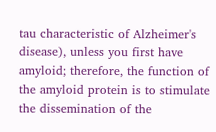tau characteristic of Alzheimer's disease), unless you first have amyloid; therefore, the function of the amyloid protein is to stimulate the dissemination of the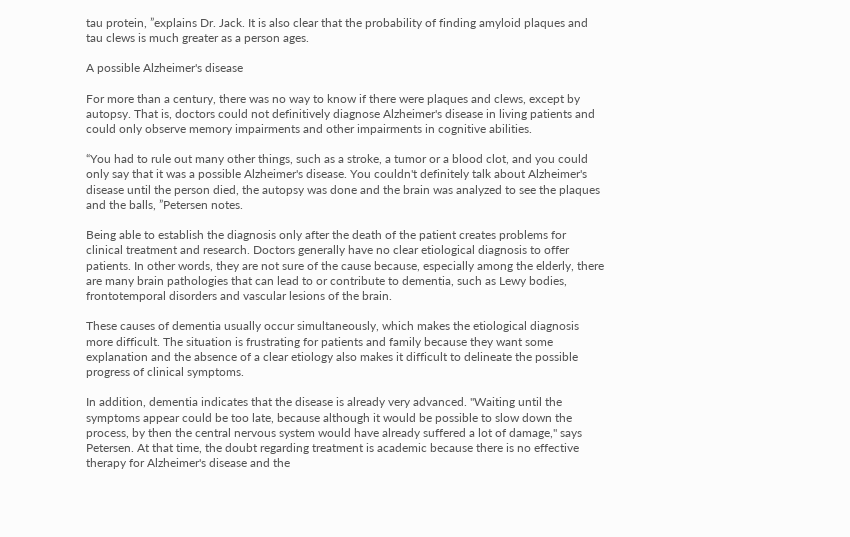tau protein, ”explains Dr. Jack. It is also clear that the probability of finding amyloid plaques and tau clews is much greater as a person ages.

A possible Alzheimer's disease

For more than a century, there was no way to know if there were plaques and clews, except by autopsy. That is, doctors could not definitively diagnose Alzheimer's disease in living patients and could only observe memory impairments and other impairments in cognitive abilities.

“You had to rule out many other things, such as a stroke, a tumor or a blood clot, and you could only say that it was a possible Alzheimer's disease. You couldn't definitely talk about Alzheimer's disease until the person died, the autopsy was done and the brain was analyzed to see the plaques and the balls, ”Petersen notes.

Being able to establish the diagnosis only after the death of the patient creates problems for clinical treatment and research. Doctors generally have no clear etiological diagnosis to offer patients. In other words, they are not sure of the cause because, especially among the elderly, there are many brain pathologies that can lead to or contribute to dementia, such as Lewy bodies, frontotemporal disorders and vascular lesions of the brain.

These causes of dementia usually occur simultaneously, which makes the etiological diagnosis more difficult. The situation is frustrating for patients and family because they want some explanation and the absence of a clear etiology also makes it difficult to delineate the possible progress of clinical symptoms.

In addition, dementia indicates that the disease is already very advanced. "Waiting until the symptoms appear could be too late, because although it would be possible to slow down the process, by then the central nervous system would have already suffered a lot of damage," says Petersen. At that time, the doubt regarding treatment is academic because there is no effective therapy for Alzheimer's disease and the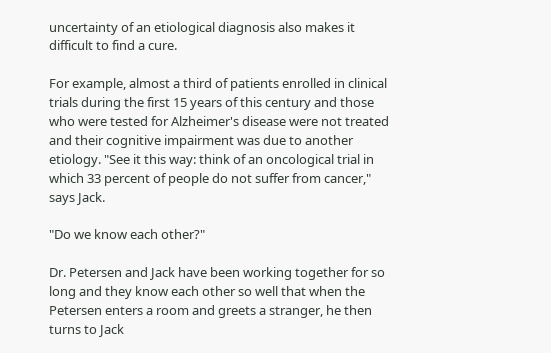uncertainty of an etiological diagnosis also makes it difficult to find a cure.

For example, almost a third of patients enrolled in clinical trials during the first 15 years of this century and those who were tested for Alzheimer's disease were not treated and their cognitive impairment was due to another etiology. "See it this way: think of an oncological trial in which 33 percent of people do not suffer from cancer," says Jack.

"Do we know each other?"

Dr. Petersen and Jack have been working together for so long and they know each other so well that when the Petersen enters a room and greets a stranger, he then turns to Jack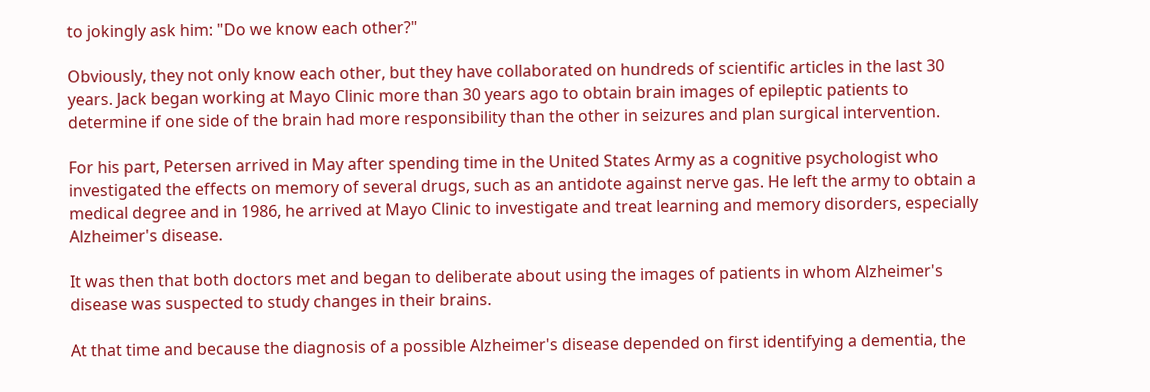to jokingly ask him: "Do we know each other?"

Obviously, they not only know each other, but they have collaborated on hundreds of scientific articles in the last 30 years. Jack began working at Mayo Clinic more than 30 years ago to obtain brain images of epileptic patients to determine if one side of the brain had more responsibility than the other in seizures and plan surgical intervention.

For his part, Petersen arrived in May after spending time in the United States Army as a cognitive psychologist who investigated the effects on memory of several drugs, such as an antidote against nerve gas. He left the army to obtain a medical degree and in 1986, he arrived at Mayo Clinic to investigate and treat learning and memory disorders, especially Alzheimer's disease.

It was then that both doctors met and began to deliberate about using the images of patients in whom Alzheimer's disease was suspected to study changes in their brains.

At that time and because the diagnosis of a possible Alzheimer's disease depended on first identifying a dementia, the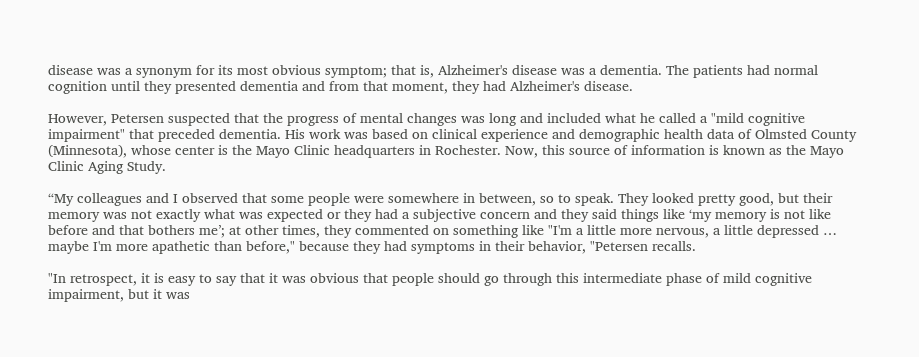disease was a synonym for its most obvious symptom; that is, Alzheimer's disease was a dementia. The patients had normal cognition until they presented dementia and from that moment, they had Alzheimer's disease.

However, Petersen suspected that the progress of mental changes was long and included what he called a "mild cognitive impairment" that preceded dementia. His work was based on clinical experience and demographic health data of Olmsted County (Minnesota), whose center is the Mayo Clinic headquarters in Rochester. Now, this source of information is known as the Mayo Clinic Aging Study.

“My colleagues and I observed that some people were somewhere in between, so to speak. They looked pretty good, but their memory was not exactly what was expected or they had a subjective concern and they said things like ‘my memory is not like before and that bothers me’; at other times, they commented on something like "I'm a little more nervous, a little depressed … maybe I'm more apathetic than before," because they had symptoms in their behavior, "Petersen recalls.

"In retrospect, it is easy to say that it was obvious that people should go through this intermediate phase of mild cognitive impairment, but it was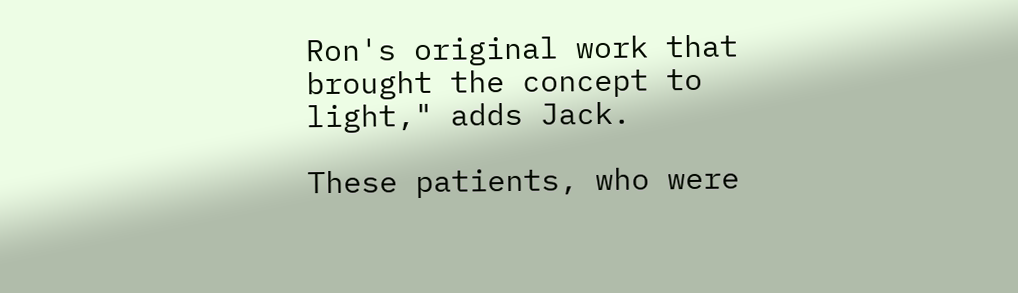Ron's original work that brought the concept to light," adds Jack.

These patients, who were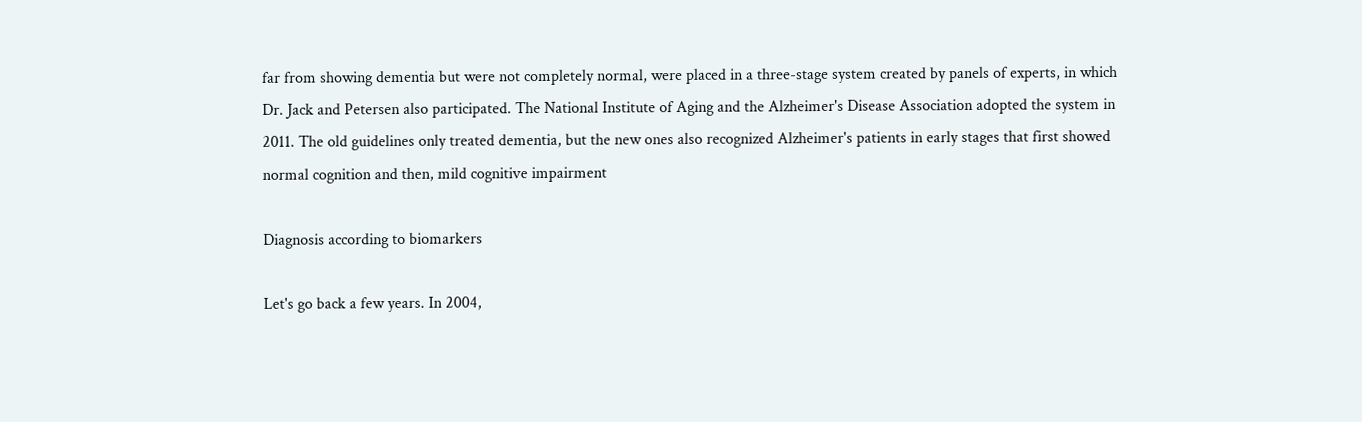far from showing dementia but were not completely normal, were placed in a three-stage system created by panels of experts, in which Dr. Jack and Petersen also participated. The National Institute of Aging and the Alzheimer's Disease Association adopted the system in 2011. The old guidelines only treated dementia, but the new ones also recognized Alzheimer's patients in early stages that first showed normal cognition and then, mild cognitive impairment

Diagnosis according to biomarkers

Let's go back a few years. In 2004,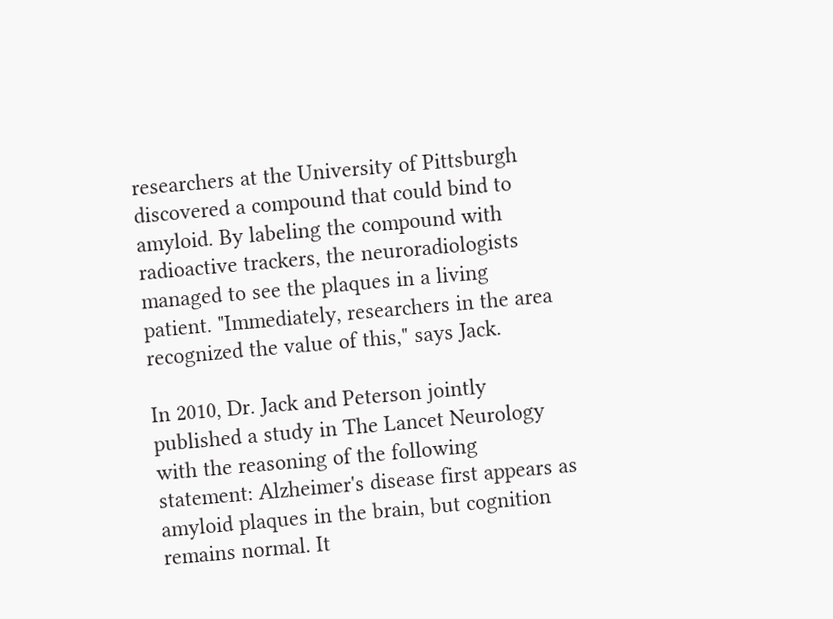researchers at the University of Pittsburgh discovered a compound that could bind to amyloid. By labeling the compound with radioactive trackers, the neuroradiologists managed to see the plaques in a living patient. "Immediately, researchers in the area recognized the value of this," says Jack.

In 2010, Dr. Jack and Peterson jointly published a study in The Lancet Neurology with the reasoning of the following statement: Alzheimer's disease first appears as amyloid plaques in the brain, but cognition remains normal. It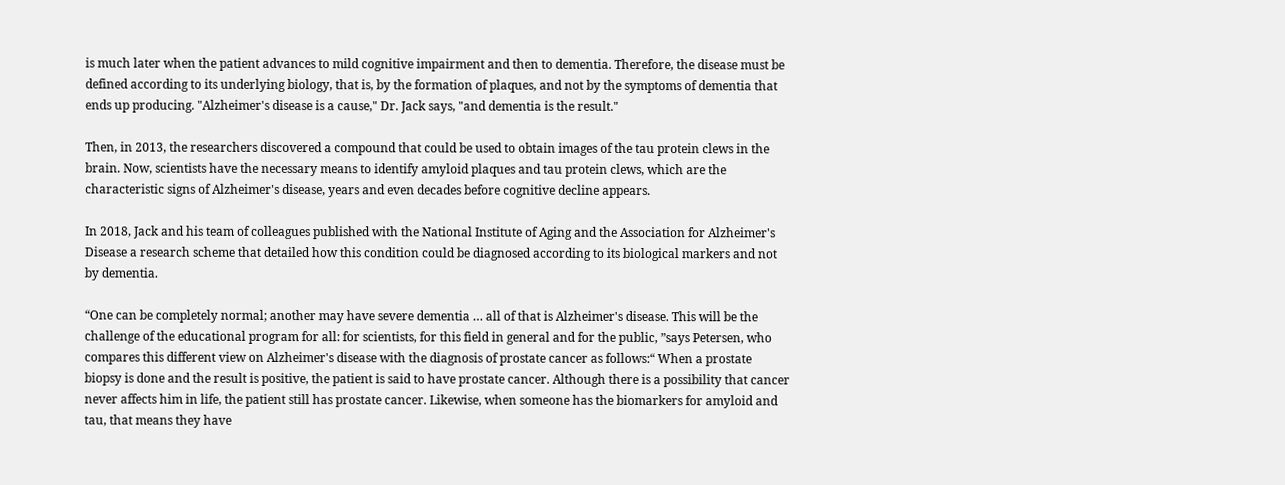is much later when the patient advances to mild cognitive impairment and then to dementia. Therefore, the disease must be defined according to its underlying biology, that is, by the formation of plaques, and not by the symptoms of dementia that ends up producing. "Alzheimer's disease is a cause," Dr. Jack says, "and dementia is the result."

Then, in 2013, the researchers discovered a compound that could be used to obtain images of the tau protein clews in the brain. Now, scientists have the necessary means to identify amyloid plaques and tau protein clews, which are the characteristic signs of Alzheimer's disease, years and even decades before cognitive decline appears.

In 2018, Jack and his team of colleagues published with the National Institute of Aging and the Association for Alzheimer's Disease a research scheme that detailed how this condition could be diagnosed according to its biological markers and not by dementia.

“One can be completely normal; another may have severe dementia … all of that is Alzheimer's disease. This will be the challenge of the educational program for all: for scientists, for this field in general and for the public, ”says Petersen, who compares this different view on Alzheimer's disease with the diagnosis of prostate cancer as follows:“ When a prostate biopsy is done and the result is positive, the patient is said to have prostate cancer. Although there is a possibility that cancer never affects him in life, the patient still has prostate cancer. Likewise, when someone has the biomarkers for amyloid and tau, that means they have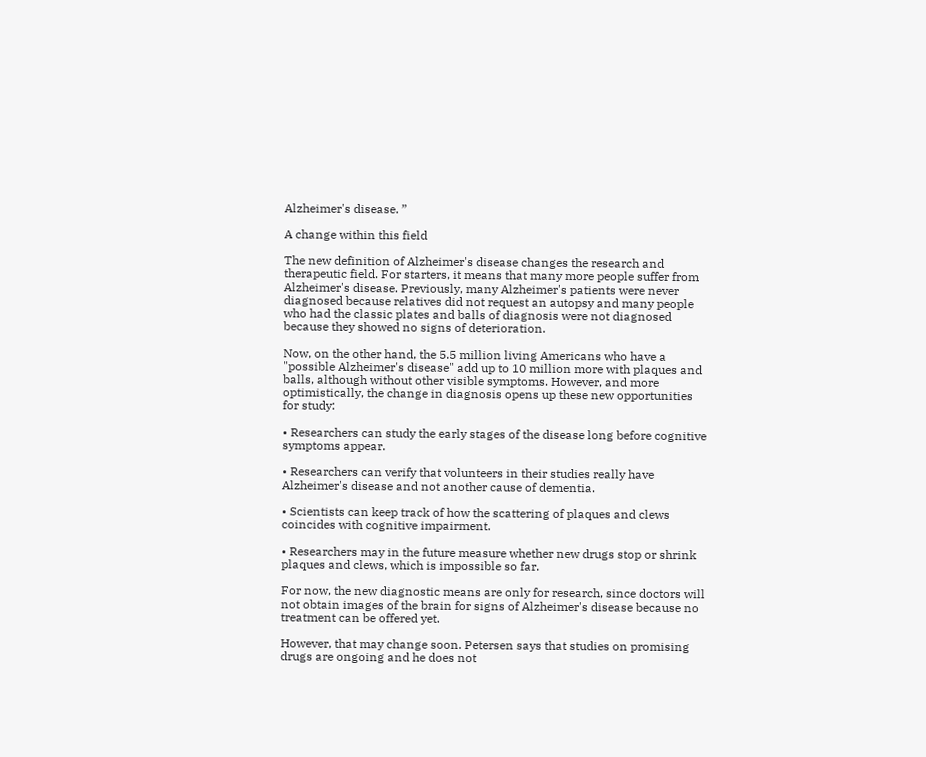Alzheimer's disease. ”

A change within this field

The new definition of Alzheimer's disease changes the research and therapeutic field. For starters, it means that many more people suffer from Alzheimer's disease. Previously, many Alzheimer's patients were never diagnosed because relatives did not request an autopsy and many people who had the classic plates and balls of diagnosis were not diagnosed because they showed no signs of deterioration.

Now, on the other hand, the 5.5 million living Americans who have a "possible Alzheimer's disease" add up to 10 million more with plaques and balls, although without other visible symptoms. However, and more optimistically, the change in diagnosis opens up these new opportunities for study:

• Researchers can study the early stages of the disease long before cognitive symptoms appear.

• Researchers can verify that volunteers in their studies really have Alzheimer's disease and not another cause of dementia.

• Scientists can keep track of how the scattering of plaques and clews coincides with cognitive impairment.

• Researchers may in the future measure whether new drugs stop or shrink plaques and clews, which is impossible so far.

For now, the new diagnostic means are only for research, since doctors will not obtain images of the brain for signs of Alzheimer's disease because no treatment can be offered yet.

However, that may change soon. Petersen says that studies on promising drugs are ongoing and he does not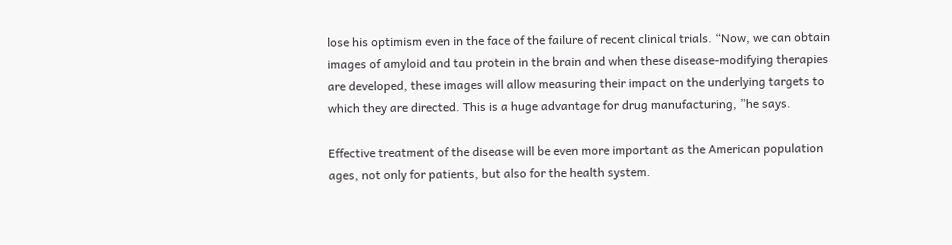lose his optimism even in the face of the failure of recent clinical trials. “Now, we can obtain images of amyloid and tau protein in the brain and when these disease-modifying therapies are developed, these images will allow measuring their impact on the underlying targets to which they are directed. This is a huge advantage for drug manufacturing, ”he says.

Effective treatment of the disease will be even more important as the American population ages, not only for patients, but also for the health system.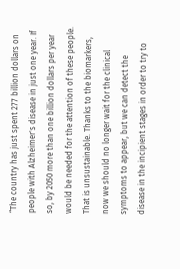“The country has just spent 277 billion dollars on people with Alzheimer's disease in just one year. If so, by 2050 more than one billion dollars per year would be needed for the attention of these people. That is unsustainable. Thanks to the biomarkers, now we should no longer wait for the clinical symptoms to appear, but we can detect the disease in the incipient stages in order to try to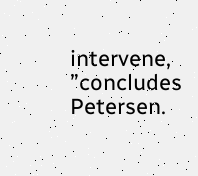intervene, ”concludes Petersen.